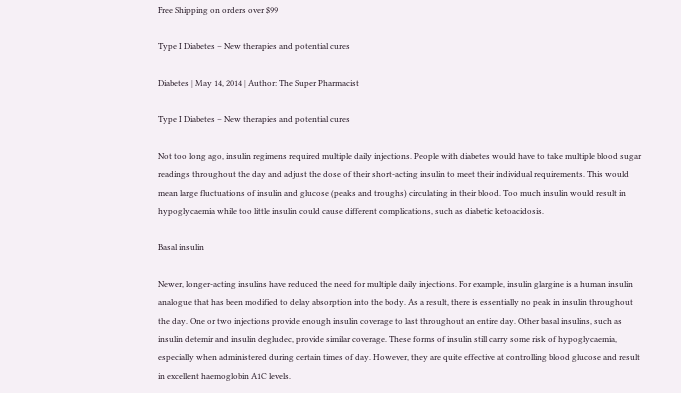Free Shipping on orders over $99

Type I Diabetes – New therapies and potential cures

Diabetes | May 14, 2014 | Author: The Super Pharmacist

Type I Diabetes – New therapies and potential cures

Not too long ago, insulin regimens required multiple daily injections. People with diabetes would have to take multiple blood sugar readings throughout the day and adjust the dose of their short-acting insulin to meet their individual requirements. This would mean large fluctuations of insulin and glucose (peaks and troughs) circulating in their blood. Too much insulin would result in hypoglycaemia while too little insulin could cause different complications, such as diabetic ketoacidosis.

Basal insulin

Newer, longer-acting insulins have reduced the need for multiple daily injections. For example, insulin glargine is a human insulin analogue that has been modified to delay absorption into the body. As a result, there is essentially no peak in insulin throughout the day. One or two injections provide enough insulin coverage to last throughout an entire day. Other basal insulins, such as insulin detemir and insulin degludec, provide similar coverage. These forms of insulin still carry some risk of hypoglycaemia, especially when administered during certain times of day. However, they are quite effective at controlling blood glucose and result in excellent haemoglobin A1C levels.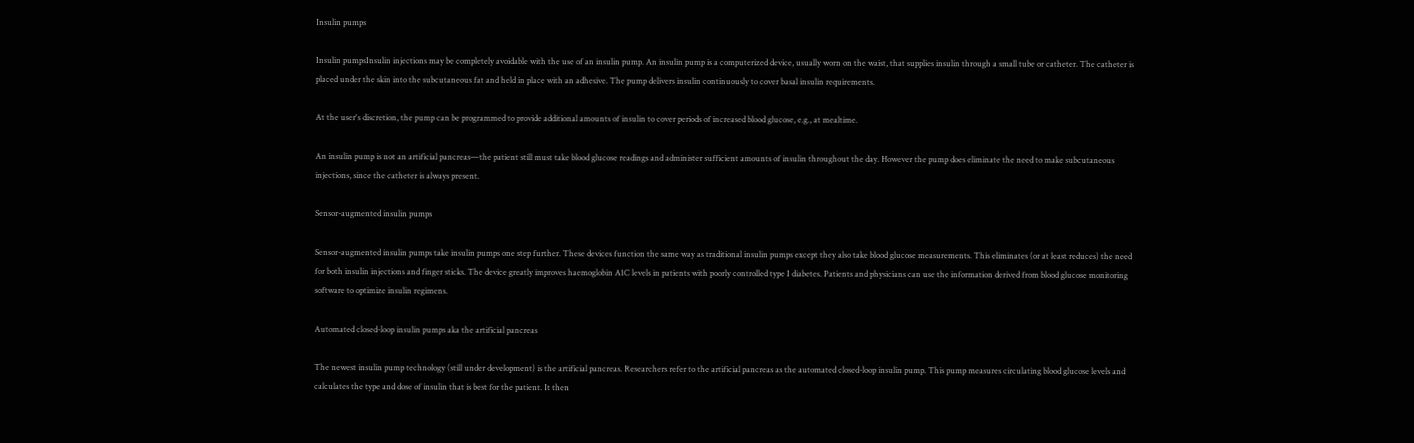Insulin pumps

Insulin pumpsInsulin injections may be completely avoidable with the use of an insulin pump. An insulin pump is a computerized device, usually worn on the waist, that supplies insulin through a small tube or catheter. The catheter is placed under the skin into the subcutaneous fat and held in place with an adhesive. The pump delivers insulin continuously to cover basal insulin requirements.

At the user's discretion, the pump can be programmed to provide additional amounts of insulin to cover periods of increased blood glucose, e.g., at mealtime.

An insulin pump is not an artificial pancreas—the patient still must take blood glucose readings and administer sufficient amounts of insulin throughout the day. However the pump does eliminate the need to make subcutaneous injections, since the catheter is always present.

Sensor-augmented insulin pumps

Sensor-augmented insulin pumps take insulin pumps one step further. These devices function the same way as traditional insulin pumps except they also take blood glucose measurements. This eliminates (or at least reduces) the need for both insulin injections and finger sticks. The device greatly improves haemoglobin A1C levels in patients with poorly controlled type I diabetes. Patients and physicians can use the information derived from blood glucose monitoring software to optimize insulin regimens.

Automated closed-loop insulin pumps aka the artificial pancreas

The newest insulin pump technology (still under development) is the artificial pancreas. Researchers refer to the artificial pancreas as the automated closed-loop insulin pump. This pump measures circulating blood glucose levels and calculates the type and dose of insulin that is best for the patient. It then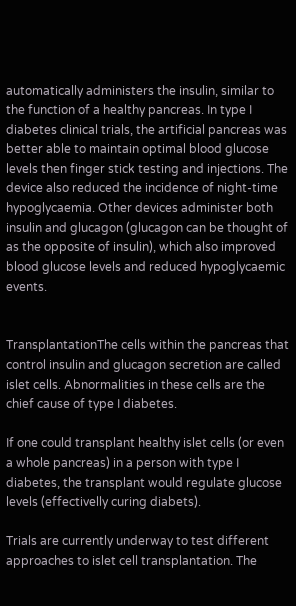automatically administers the insulin, similar to the function of a healthy pancreas. In type I diabetes clinical trials, the artificial pancreas was better able to maintain optimal blood glucose levels then finger stick testing and injections. The device also reduced the incidence of night-time hypoglycaemia. Other devices administer both insulin and glucagon (glucagon can be thought of as the opposite of insulin), which also improved blood glucose levels and reduced hypoglycaemic events.


TransplantationThe cells within the pancreas that control insulin and glucagon secretion are called islet cells. Abnormalities in these cells are the chief cause of type I diabetes.

If one could transplant healthy islet cells (or even a whole pancreas) in a person with type I diabetes, the transplant would regulate glucose levels (effectivelly curing diabets).

Trials are currently underway to test different approaches to islet cell transplantation. The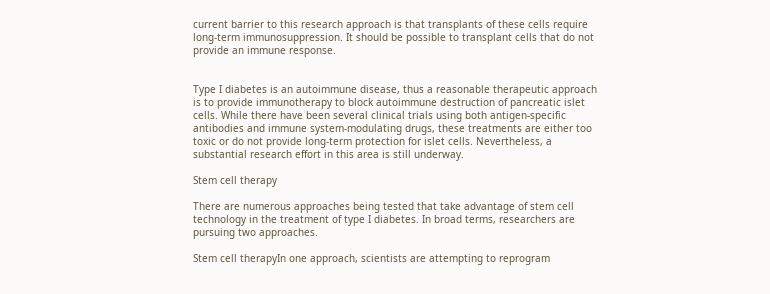current barrier to this research approach is that transplants of these cells require long-term immunosuppression. It should be possible to transplant cells that do not provide an immune response.


Type I diabetes is an autoimmune disease, thus a reasonable therapeutic approach is to provide immunotherapy to block autoimmune destruction of pancreatic islet cells. While there have been several clinical trials using both antigen-specific antibodies and immune system-modulating drugs, these treatments are either too toxic or do not provide long-term protection for islet cells. Nevertheless, a substantial research effort in this area is still underway.

Stem cell therapy

There are numerous approaches being tested that take advantage of stem cell technology in the treatment of type I diabetes. In broad terms, researchers are pursuing two approaches.

Stem cell therapyIn one approach, scientists are attempting to reprogram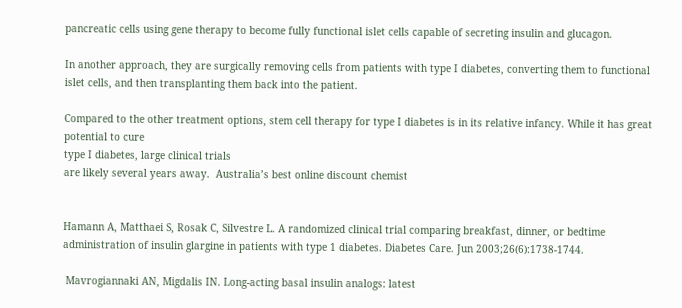pancreatic cells using gene therapy to become fully functional islet cells capable of secreting insulin and glucagon.

In another approach, they are surgically removing cells from patients with type I diabetes, converting them to functional islet cells, and then transplanting them back into the patient.

Compared to the other treatment options, stem cell therapy for type I diabetes is in its relative infancy. While it has great potential to cure
type I diabetes, large clinical trials
are likely several years away.  Australia’s best online discount chemist


Hamann A, Matthaei S, Rosak C, Silvestre L. A randomized clinical trial comparing breakfast, dinner, or bedtime administration of insulin glargine in patients with type 1 diabetes. Diabetes Care. Jun 2003;26(6):1738-1744.

 Mavrogiannaki AN, Migdalis IN. Long-acting basal insulin analogs: latest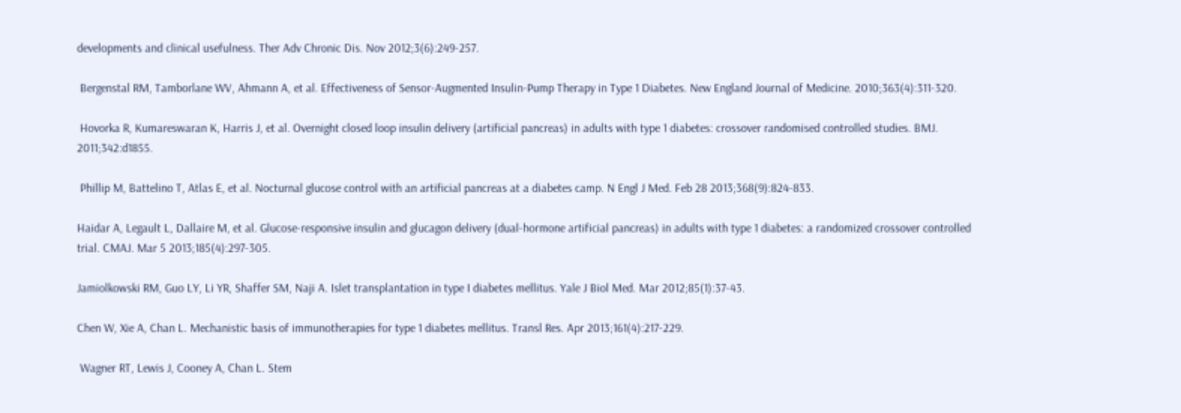developments and clinical usefulness. Ther Adv Chronic Dis. Nov 2012;3(6):249-257.

 Bergenstal RM, Tamborlane WV, Ahmann A, et al. Effectiveness of Sensor-Augmented Insulin-Pump Therapy in Type 1 Diabetes. New England Journal of Medicine. 2010;363(4):311-320.

 Hovorka R, Kumareswaran K, Harris J, et al. Overnight closed loop insulin delivery (artificial pancreas) in adults with type 1 diabetes: crossover randomised controlled studies. BMJ. 2011;342:d1855.

 Phillip M, Battelino T, Atlas E, et al. Nocturnal glucose control with an artificial pancreas at a diabetes camp. N Engl J Med. Feb 28 2013;368(9):824-833.

Haidar A, Legault L, Dallaire M, et al. Glucose-responsive insulin and glucagon delivery (dual-hormone artificial pancreas) in adults with type 1 diabetes: a randomized crossover controlled trial. CMAJ. Mar 5 2013;185(4):297-305.

Jamiolkowski RM, Guo LY, Li YR, Shaffer SM, Naji A. Islet transplantation in type I diabetes mellitus. Yale J Biol Med. Mar 2012;85(1):37-43.

Chen W, Xie A, Chan L. Mechanistic basis of immunotherapies for type 1 diabetes mellitus. Transl Res. Apr 2013;161(4):217-229.

 Wagner RT, Lewis J, Cooney A, Chan L. Stem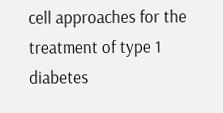cell approaches for the treatment of type 1 diabetes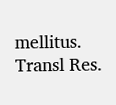mellitus. Transl Res.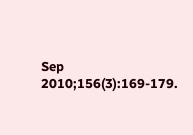Sep 2010;156(3):169-179.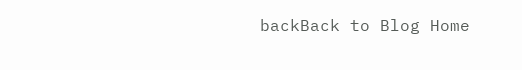backBack to Blog Home